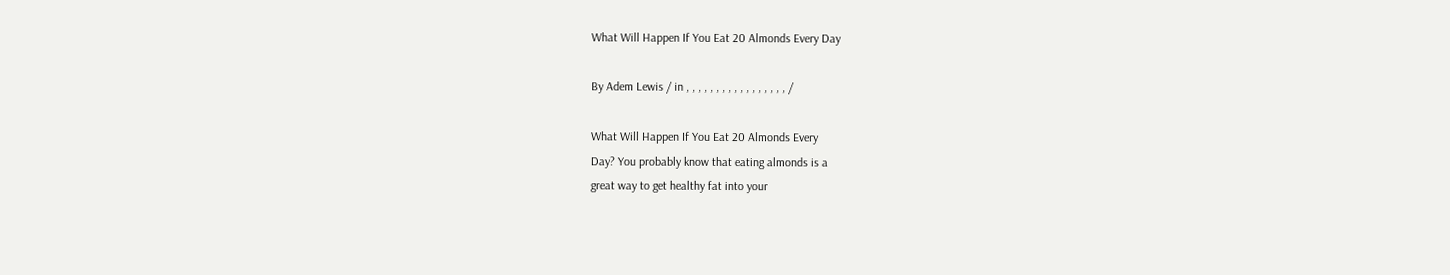What Will Happen If You Eat 20 Almonds Every Day

By Adem Lewis / in , , , , , , , , , , , , , , , , , /

What Will Happen If You Eat 20 Almonds Every
Day? You probably know that eating almonds is a
great way to get healthy fat into your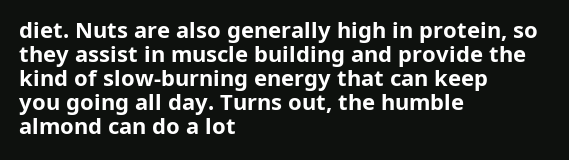diet. Nuts are also generally high in protein, so
they assist in muscle building and provide the kind of slow-burning energy that can keep
you going all day. Turns out, the humble almond can do a lot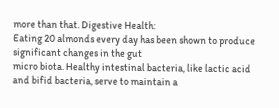more than that. Digestive Health:
Eating 20 almonds every day has been shown to produce significant changes in the gut
micro biota. Healthy intestinal bacteria, like lactic acid
and bifid bacteria, serve to maintain a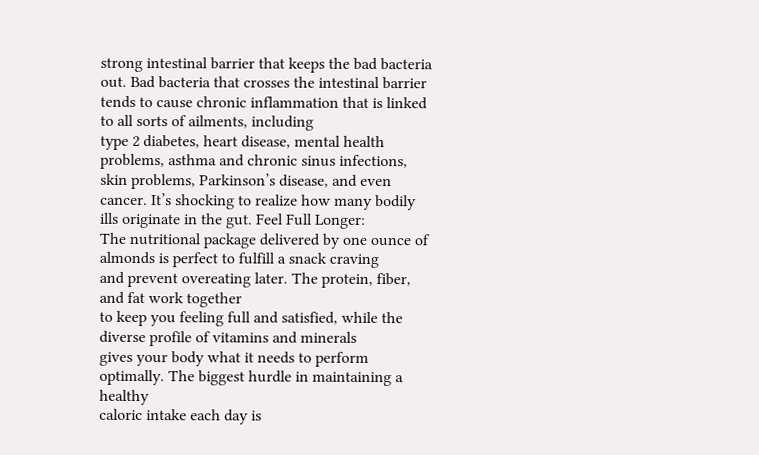strong intestinal barrier that keeps the bad bacteria
out. Bad bacteria that crosses the intestinal barrier
tends to cause chronic inflammation that is linked to all sorts of ailments, including
type 2 diabetes, heart disease, mental health problems, asthma and chronic sinus infections,
skin problems, Parkinson’s disease, and even cancer. It’s shocking to realize how many bodily
ills originate in the gut. Feel Full Longer:
The nutritional package delivered by one ounce of almonds is perfect to fulfill a snack craving
and prevent overeating later. The protein, fiber, and fat work together
to keep you feeling full and satisfied, while the diverse profile of vitamins and minerals
gives your body what it needs to perform optimally. The biggest hurdle in maintaining a healthy
caloric intake each day is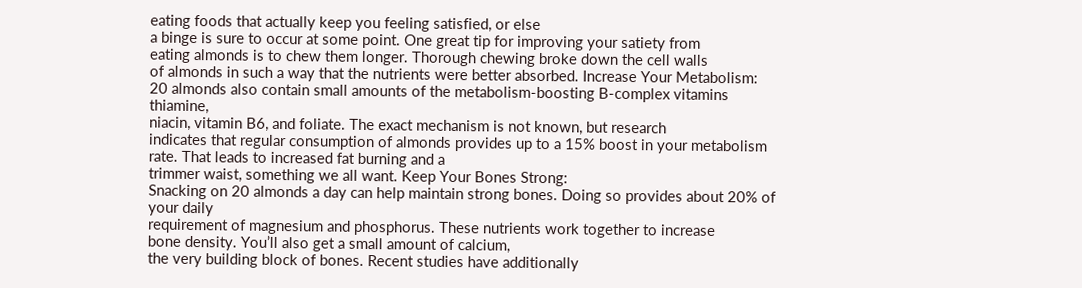eating foods that actually keep you feeling satisfied, or else
a binge is sure to occur at some point. One great tip for improving your satiety from
eating almonds is to chew them longer. Thorough chewing broke down the cell walls
of almonds in such a way that the nutrients were better absorbed. Increase Your Metabolism:
20 almonds also contain small amounts of the metabolism-boosting B-complex vitamins thiamine,
niacin, vitamin B6, and foliate. The exact mechanism is not known, but research
indicates that regular consumption of almonds provides up to a 15% boost in your metabolism
rate. That leads to increased fat burning and a
trimmer waist, something we all want. Keep Your Bones Strong:
Snacking on 20 almonds a day can help maintain strong bones. Doing so provides about 20% of your daily
requirement of magnesium and phosphorus. These nutrients work together to increase
bone density. You’ll also get a small amount of calcium,
the very building block of bones. Recent studies have additionally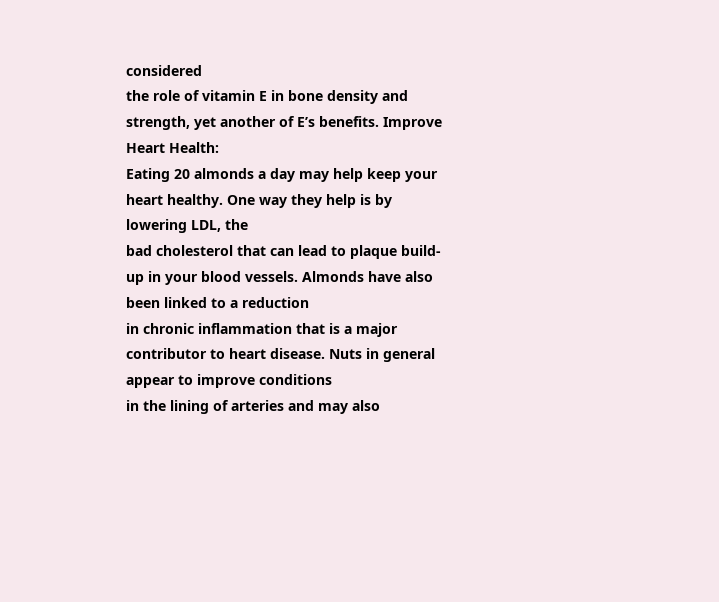considered
the role of vitamin E in bone density and strength, yet another of E’s benefits. Improve Heart Health:
Eating 20 almonds a day may help keep your heart healthy. One way they help is by lowering LDL, the
bad cholesterol that can lead to plaque build-up in your blood vessels. Almonds have also been linked to a reduction
in chronic inflammation that is a major contributor to heart disease. Nuts in general appear to improve conditions
in the lining of arteries and may also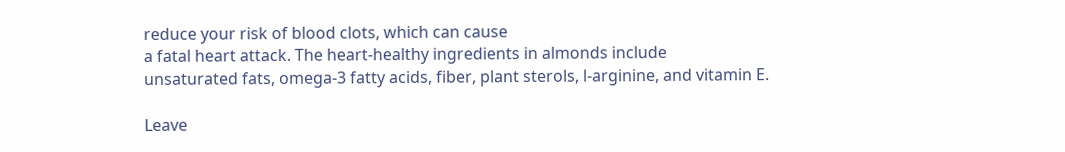reduce your risk of blood clots, which can cause
a fatal heart attack. The heart-healthy ingredients in almonds include
unsaturated fats, omega-3 fatty acids, fiber, plant sterols, l-arginine, and vitamin E.

Leave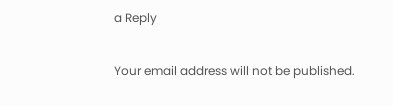a Reply

Your email address will not be published.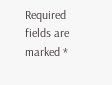Required fields are marked *